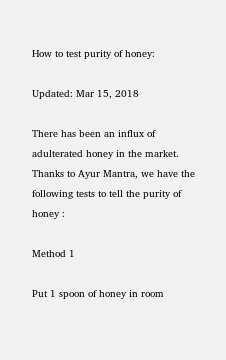How to test purity of honey:

Updated: Mar 15, 2018

There has been an influx of adulterated honey in the market. Thanks to Ayur Mantra, we have the following tests to tell the purity of honey :

Method 1

Put 1 spoon of honey in room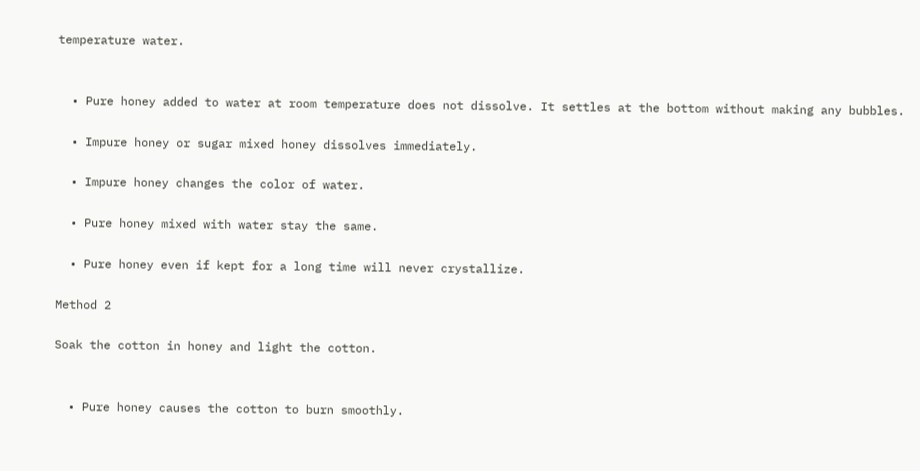temperature water.


  • Pure honey added to water at room temperature does not dissolve. It settles at the bottom without making any bubbles.

  • Impure honey or sugar mixed honey dissolves immediately.

  • Impure honey changes the color of water.

  • Pure honey mixed with water stay the same.

  • Pure honey even if kept for a long time will never crystallize.

Method 2

Soak the cotton in honey and light the cotton.


  • Pure honey causes the cotton to burn smoothly.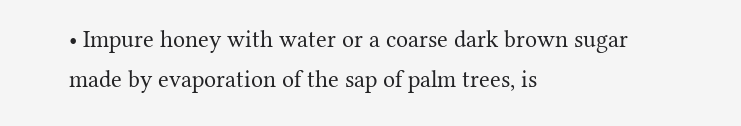• Impure honey with water or a coarse dark brown sugar made by evaporation of the sap of palm trees, is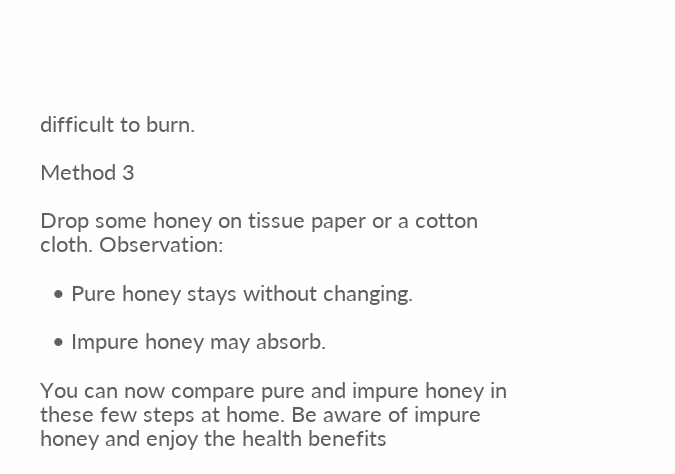difficult to burn.

Method 3

Drop some honey on tissue paper or a cotton cloth. Observation:

  • Pure honey stays without changing.

  • Impure honey may absorb.

You can now compare pure and impure honey in these few steps at home. Be aware of impure honey and enjoy the health benefits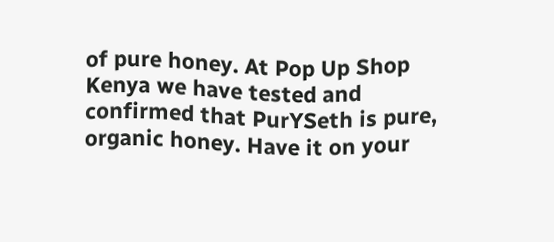of pure honey. At Pop Up Shop Kenya we have tested and confirmed that PurYSeth is pure, organic honey. Have it on your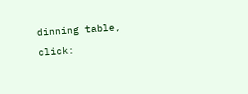dinning table, click: